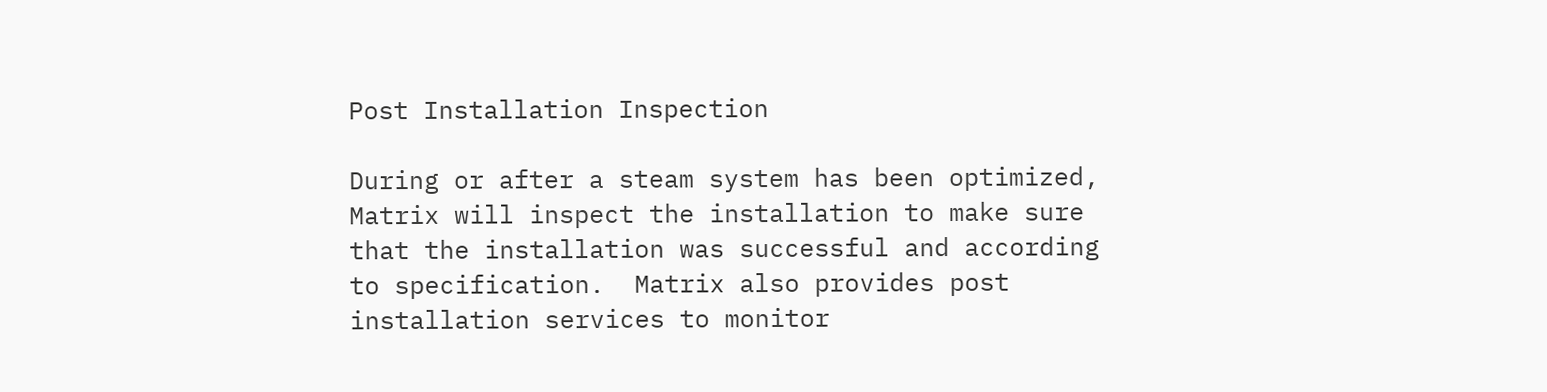Post Installation Inspection

During or after a steam system has been optimized, Matrix will inspect the installation to make sure that the installation was successful and according to specification.  Matrix also provides post installation services to monitor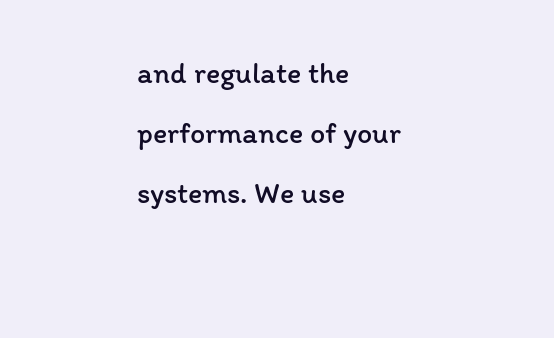and regulate the performance of your systems. We use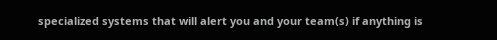specialized systems that will alert you and your team(s) if anything is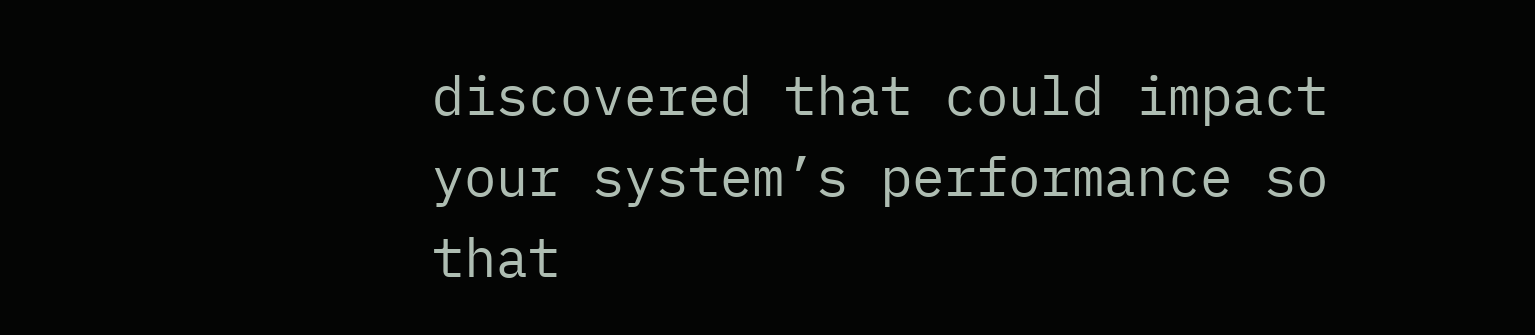discovered that could impact your system’s performance so that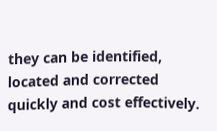they can be identified, located and corrected quickly and cost effectively.